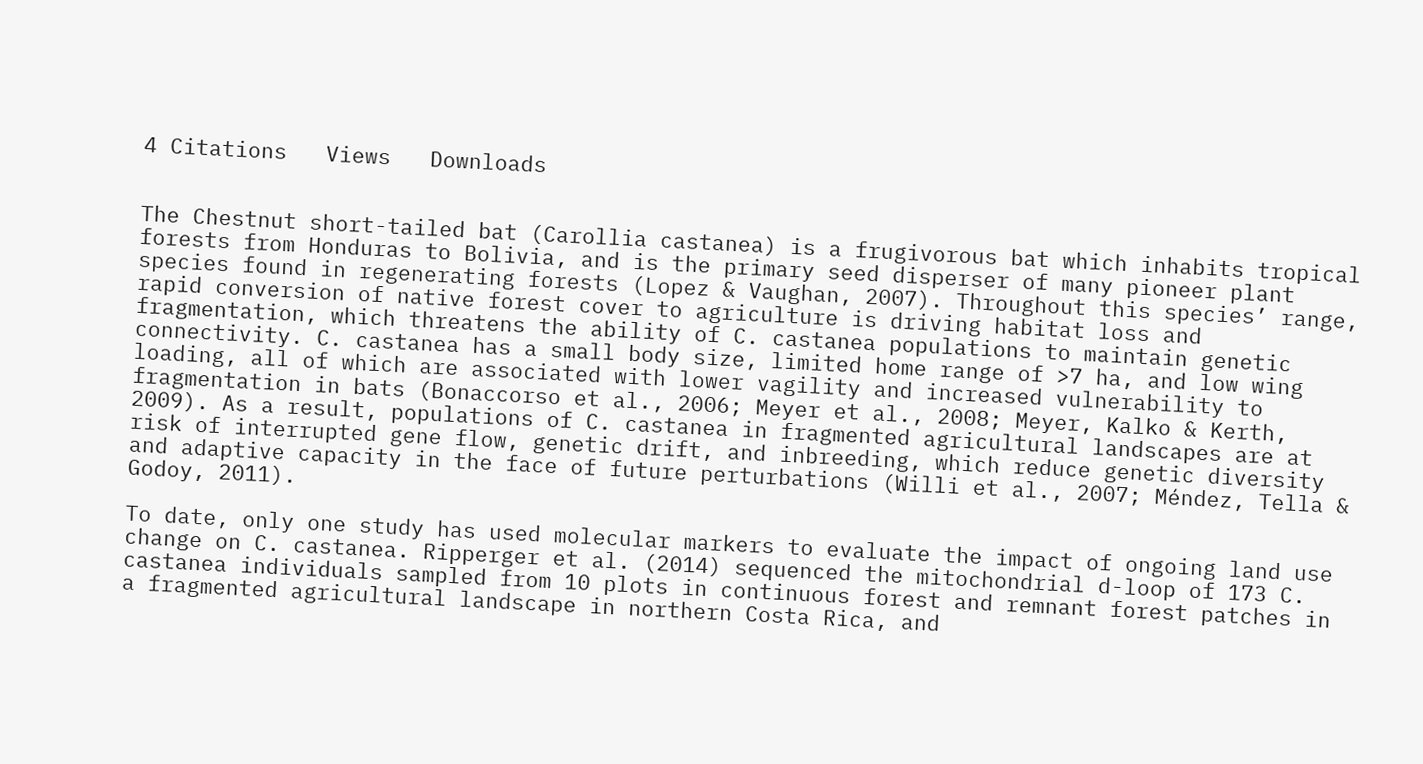4 Citations   Views   Downloads


The Chestnut short-tailed bat (Carollia castanea) is a frugivorous bat which inhabits tropical forests from Honduras to Bolivia, and is the primary seed disperser of many pioneer plant species found in regenerating forests (Lopez & Vaughan, 2007). Throughout this species’ range, rapid conversion of native forest cover to agriculture is driving habitat loss and fragmentation, which threatens the ability of C. castanea populations to maintain genetic connectivity. C. castanea has a small body size, limited home range of >7 ha, and low wing loading, all of which are associated with lower vagility and increased vulnerability to fragmentation in bats (Bonaccorso et al., 2006; Meyer et al., 2008; Meyer, Kalko & Kerth, 2009). As a result, populations of C. castanea in fragmented agricultural landscapes are at risk of interrupted gene flow, genetic drift, and inbreeding, which reduce genetic diversity and adaptive capacity in the face of future perturbations (Willi et al., 2007; Méndez, Tella & Godoy, 2011).

To date, only one study has used molecular markers to evaluate the impact of ongoing land use change on C. castanea. Ripperger et al. (2014) sequenced the mitochondrial d-loop of 173 C. castanea individuals sampled from 10 plots in continuous forest and remnant forest patches in a fragmented agricultural landscape in northern Costa Rica, and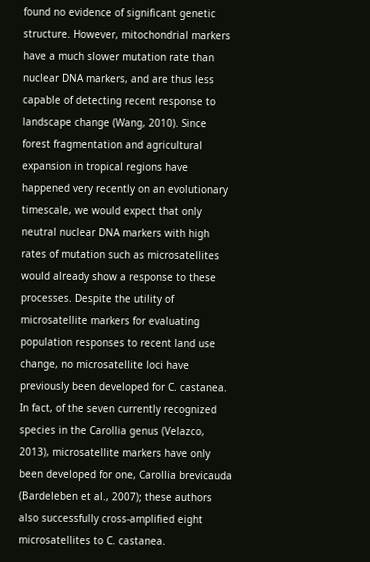found no evidence of significant genetic structure. However, mitochondrial markers have a much slower mutation rate than nuclear DNA markers, and are thus less capable of detecting recent response to landscape change (Wang, 2010). Since forest fragmentation and agricultural expansion in tropical regions have happened very recently on an evolutionary timescale, we would expect that only neutral nuclear DNA markers with high rates of mutation such as microsatellites would already show a response to these processes. Despite the utility of microsatellite markers for evaluating population responses to recent land use change, no microsatellite loci have previously been developed for C. castanea. In fact, of the seven currently recognized species in the Carollia genus (Velazco, 2013), microsatellite markers have only been developed for one, Carollia brevicauda (Bardeleben et al., 2007); these authors also successfully cross-amplified eight microsatellites to C. castanea.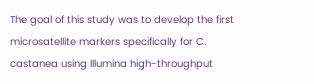The goal of this study was to develop the first microsatellite markers specifically for C. castanea using Illumina high-throughput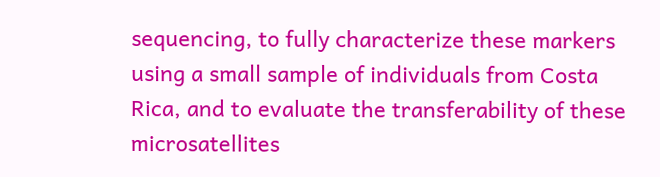sequencing, to fully characterize these markers using a small sample of individuals from Costa Rica, and to evaluate the transferability of these microsatellites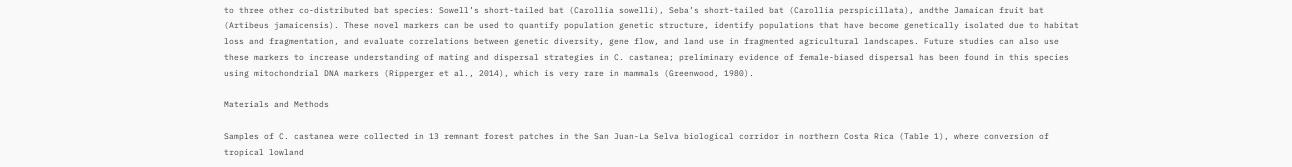to three other co-distributed bat species: Sowell’s short-tailed bat (Carollia sowelli), Seba’s short-tailed bat (Carollia perspicillata), andthe Jamaican fruit bat (Artibeus jamaicensis). These novel markers can be used to quantify population genetic structure, identify populations that have become genetically isolated due to habitat loss and fragmentation, and evaluate correlations between genetic diversity, gene flow, and land use in fragmented agricultural landscapes. Future studies can also use these markers to increase understanding of mating and dispersal strategies in C. castanea; preliminary evidence of female-biased dispersal has been found in this species using mitochondrial DNA markers (Ripperger et al., 2014), which is very rare in mammals (Greenwood, 1980).

Materials and Methods

Samples of C. castanea were collected in 13 remnant forest patches in the San Juan-La Selva biological corridor in northern Costa Rica (Table 1), where conversion of tropical lowland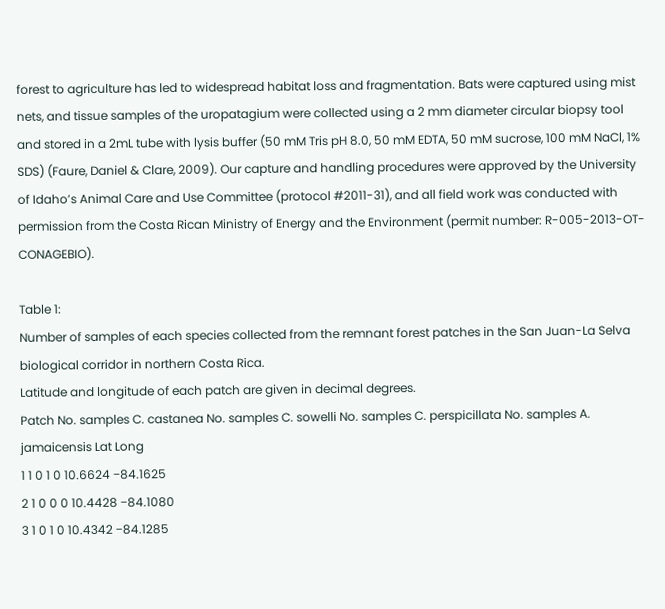forest to agriculture has led to widespread habitat loss and fragmentation. Bats were captured using mist nets, and tissue samples of the uropatagium were collected using a 2 mm diameter circular biopsy tool and stored in a 2mL tube with lysis buffer (50 mM Tris pH 8.0, 50 mM EDTA, 50 mM sucrose, 100 mM NaCl, 1% SDS) (Faure, Daniel & Clare, 2009). Our capture and handling procedures were approved by the University of Idaho’s Animal Care and Use Committee (protocol #2011-31), and all field work was conducted with permission from the Costa Rican Ministry of Energy and the Environment (permit number: R-005-2013-OT-CONAGEBIO).

Table 1:
Number of samples of each species collected from the remnant forest patches in the San Juan-La Selva biological corridor in northern Costa Rica.
Latitude and longitude of each patch are given in decimal degrees.
Patch No. samples C. castanea No. samples C. sowelli No. samples C. perspicillata No. samples A. jamaicensis Lat Long
1 1 0 1 0 10.6624 −84.1625
2 1 0 0 0 10.4428 −84.1080
3 1 0 1 0 10.4342 −84.1285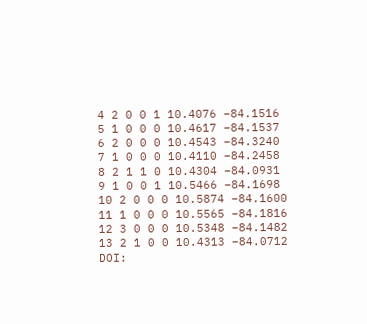4 2 0 0 1 10.4076 −84.1516
5 1 0 0 0 10.4617 −84.1537
6 2 0 0 0 10.4543 −84.3240
7 1 0 0 0 10.4110 −84.2458
8 2 1 1 0 10.4304 −84.0931
9 1 0 0 1 10.5466 −84.1698
10 2 0 0 0 10.5874 −84.1600
11 1 0 0 0 10.5565 −84.1816
12 3 0 0 0 10.5348 −84.1482
13 2 1 0 0 10.4313 −84.0712
DOI: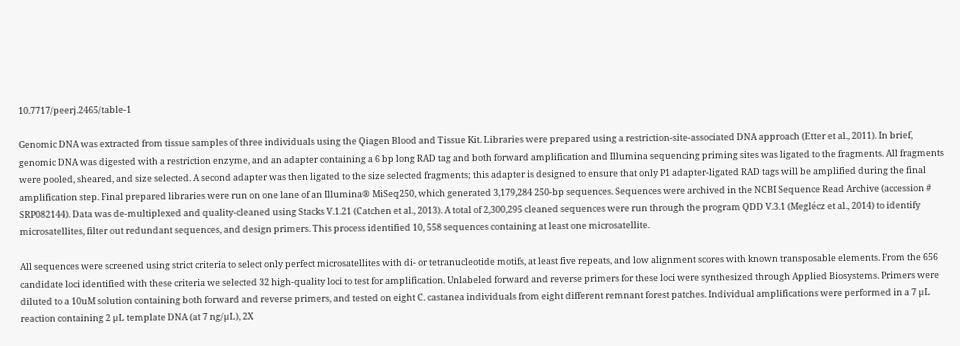10.7717/peerj.2465/table-1

Genomic DNA was extracted from tissue samples of three individuals using the Qiagen Blood and Tissue Kit. Libraries were prepared using a restriction-site-associated DNA approach (Etter et al., 2011). In brief, genomic DNA was digested with a restriction enzyme, and an adapter containing a 6 bp long RAD tag and both forward amplification and Illumina sequencing priming sites was ligated to the fragments. All fragments were pooled, sheared, and size selected. A second adapter was then ligated to the size selected fragments; this adapter is designed to ensure that only P1 adapter-ligated RAD tags will be amplified during the final amplification step. Final prepared libraries were run on one lane of an Illumina® MiSeq250, which generated 3,179,284 250-bp sequences. Sequences were archived in the NCBI Sequence Read Archive (accession # SRP082144). Data was de-multiplexed and quality-cleaned using Stacks V.1.21 (Catchen et al., 2013). A total of 2,300,295 cleaned sequences were run through the program QDD V.3.1 (Meglécz et al., 2014) to identify microsatellites, filter out redundant sequences, and design primers. This process identified 10, 558 sequences containing at least one microsatellite.

All sequences were screened using strict criteria to select only perfect microsatellites with di- or tetranucleotide motifs, at least five repeats, and low alignment scores with known transposable elements. From the 656 candidate loci identified with these criteria we selected 32 high-quality loci to test for amplification. Unlabeled forward and reverse primers for these loci were synthesized through Applied Biosystems. Primers were diluted to a 10uM solution containing both forward and reverse primers, and tested on eight C. castanea individuals from eight different remnant forest patches. Individual amplifications were performed in a 7 µL reaction containing 2 µL template DNA (at 7 ng/µL), 2X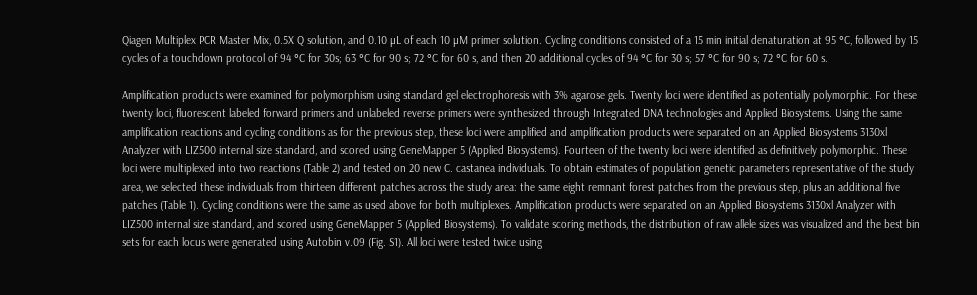Qiagen Multiplex PCR Master Mix, 0.5X Q solution, and 0.10 µL of each 10 µM primer solution. Cycling conditions consisted of a 15 min initial denaturation at 95 °C, followed by 15 cycles of a touchdown protocol of 94 °C for 30s; 63 °C for 90 s; 72 °C for 60 s, and then 20 additional cycles of 94 °C for 30 s; 57 °C for 90 s; 72 °C for 60 s.

Amplification products were examined for polymorphism using standard gel electrophoresis with 3% agarose gels. Twenty loci were identified as potentially polymorphic. For these twenty loci, fluorescent labeled forward primers and unlabeled reverse primers were synthesized through Integrated DNA technologies and Applied Biosystems. Using the same amplification reactions and cycling conditions as for the previous step, these loci were amplified and amplification products were separated on an Applied Biosystems 3130xl Analyzer with LIZ500 internal size standard, and scored using GeneMapper 5 (Applied Biosystems). Fourteen of the twenty loci were identified as definitively polymorphic. These loci were multiplexed into two reactions (Table 2) and tested on 20 new C. castanea individuals. To obtain estimates of population genetic parameters representative of the study area, we selected these individuals from thirteen different patches across the study area: the same eight remnant forest patches from the previous step, plus an additional five patches (Table 1). Cycling conditions were the same as used above for both multiplexes. Amplification products were separated on an Applied Biosystems 3130xl Analyzer with LIZ500 internal size standard, and scored using GeneMapper 5 (Applied Biosystems). To validate scoring methods, the distribution of raw allele sizes was visualized and the best bin sets for each locus were generated using Autobin v.09 (Fig. S1). All loci were tested twice using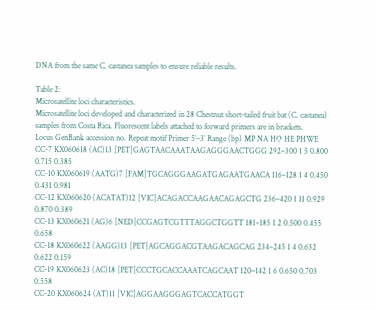DNA from the same C. castanea samples to ensure reliable results.

Table 2:
Microsatellite loci characteristics.
Microsatellite loci developed and characterized in 28 Chestnut short-tailed fruit bat (C. castanea) samples from Costa Rica. Fluorescent labels attached to forward primers are in brackets.
Locus GenBank accession no. Repeat motif Primer 5′–3′ Range (bp) MP NA HO HE PHWE
CC-7 KX060618 (AC)13 [PET]GAGTAACAAATAAGAGGGAACTGGG 292–300 1 5 0.800 0.715 0.385
CC-10 KX060619 (AATG)7 [FAM]TGCAGGGAAGATGAGAATGAACA 116–128 1 4 0.450 0.431 0.981
CC-12 KX060620 (ACATAT)12 [VIC]ACAGACCAAGAACAGAGCTG 236–420 1 11 0.929 0.870 0.389
CC-13 KX060621 (AG)6 [NED]CCGAGTCGTTTAGGCTGGTT 181–185 1 2 0.500 0.455 0.658
CC-18 KX060622 (AAGG)13 [PET]AGCAGGACGTAAGACAGCAG 234–245 1 4 0.632 0.622 0.159
CC-19 KX060623 (AC)18 [PET]CCCTGCACCAAATCAGCAAT 120–142 1 6 0.650 0.703 0.558
CC-20 KX060624 (AT)11 [VIC]AGGAAGGGAGTCACCATGGT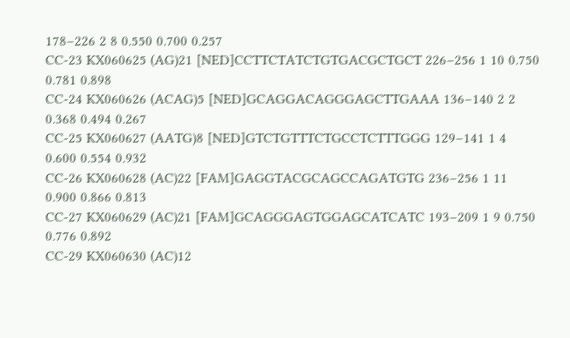178–226 2 8 0.550 0.700 0.257
CC-23 KX060625 (AG)21 [NED]CCTTCTATCTGTGACGCTGCT 226–256 1 10 0.750 0.781 0.898
CC-24 KX060626 (ACAG)5 [NED]GCAGGACAGGGAGCTTGAAA 136–140 2 2 0.368 0.494 0.267
CC-25 KX060627 (AATG)8 [NED]GTCTGTTTCTGCCTCTTTGGG 129–141 1 4 0.600 0.554 0.932
CC-26 KX060628 (AC)22 [FAM]GAGGTACGCAGCCAGATGTG 236–256 1 11 0.900 0.866 0.813
CC-27 KX060629 (AC)21 [FAM]GCAGGGAGTGGAGCATCATC 193–209 1 9 0.750 0.776 0.892
CC-29 KX060630 (AC)12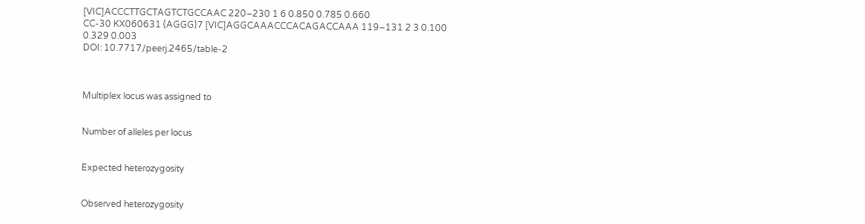[VIC]ACCCTTGCTAGTCTGCCAAC 220–230 1 6 0.850 0.785 0.660
CC-30 KX060631 (AGGG)7 [VIC]AGGCAAACCCACAGACCAAA 119–131 2 3 0.100 0.329 0.003
DOI: 10.7717/peerj.2465/table-2



Multiplex locus was assigned to


Number of alleles per locus


Expected heterozygosity


Observed heterozygosity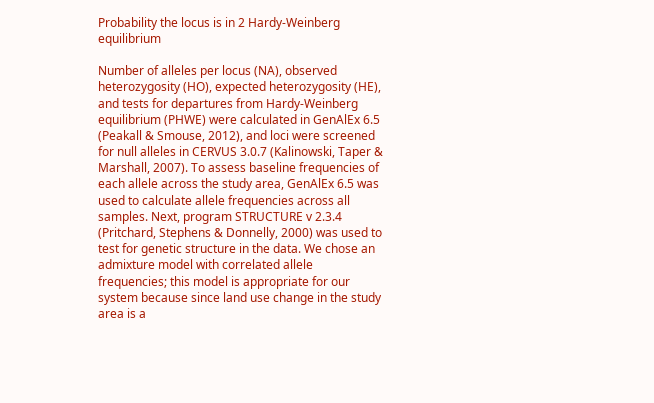Probability the locus is in 2 Hardy-Weinberg equilibrium

Number of alleles per locus (NA), observed heterozygosity (HO), expected heterozygosity (HE), and tests for departures from Hardy-Weinberg equilibrium (PHWE) were calculated in GenAlEx 6.5 (Peakall & Smouse, 2012), and loci were screened for null alleles in CERVUS 3.0.7 (Kalinowski, Taper & Marshall, 2007). To assess baseline frequencies of each allele across the study area, GenAlEx 6.5 was used to calculate allele frequencies across all samples. Next, program STRUCTURE v 2.3.4 (Pritchard, Stephens & Donnelly, 2000) was used to test for genetic structure in the data. We chose an admixture model with correlated allele frequencies; this model is appropriate for our system because since land use change in the study area is a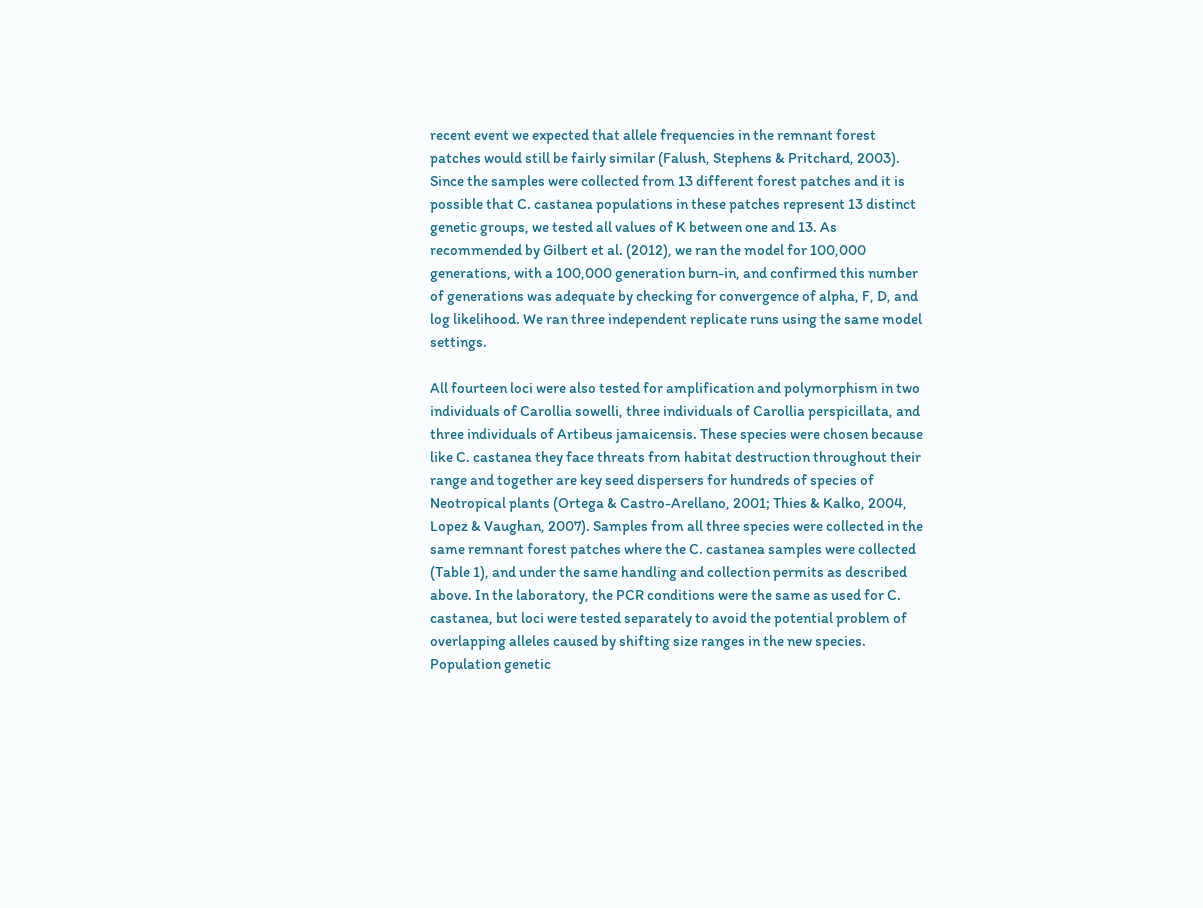recent event we expected that allele frequencies in the remnant forest patches would still be fairly similar (Falush, Stephens & Pritchard, 2003). Since the samples were collected from 13 different forest patches and it is possible that C. castanea populations in these patches represent 13 distinct genetic groups, we tested all values of K between one and 13. As recommended by Gilbert et al. (2012), we ran the model for 100,000 generations, with a 100,000 generation burn-in, and confirmed this number of generations was adequate by checking for convergence of alpha, F, D, and log likelihood. We ran three independent replicate runs using the same model settings.

All fourteen loci were also tested for amplification and polymorphism in two individuals of Carollia sowelli, three individuals of Carollia perspicillata, and three individuals of Artibeus jamaicensis. These species were chosen because like C. castanea they face threats from habitat destruction throughout their range and together are key seed dispersers for hundreds of species of Neotropical plants (Ortega & Castro-Arellano, 2001; Thies & Kalko, 2004, Lopez & Vaughan, 2007). Samples from all three species were collected in the same remnant forest patches where the C. castanea samples were collected (Table 1), and under the same handling and collection permits as described above. In the laboratory, the PCR conditions were the same as used for C. castanea, but loci were tested separately to avoid the potential problem of overlapping alleles caused by shifting size ranges in the new species. Population genetic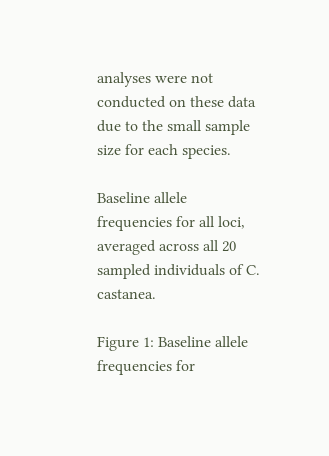analyses were not conducted on these data due to the small sample size for each species.

Baseline allele frequencies for all loci, averaged across all 20 sampled individuals of C. castanea.

Figure 1: Baseline allele frequencies for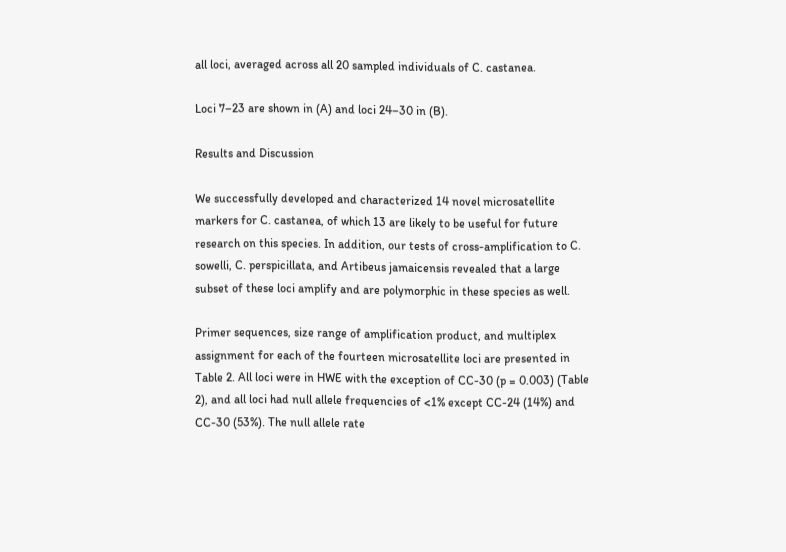all loci, averaged across all 20 sampled individuals of C. castanea.

Loci 7–23 are shown in (A) and loci 24–30 in (B).

Results and Discussion

We successfully developed and characterized 14 novel microsatellite markers for C. castanea, of which 13 are likely to be useful for future research on this species. In addition, our tests of cross-amplification to C. sowelli, C. perspicillata, and Artibeus jamaicensis revealed that a large subset of these loci amplify and are polymorphic in these species as well.

Primer sequences, size range of amplification product, and multiplex assignment for each of the fourteen microsatellite loci are presented in Table 2. All loci were in HWE with the exception of CC-30 (p = 0.003) (Table 2), and all loci had null allele frequencies of <1% except CC-24 (14%) and CC-30 (53%). The null allele rate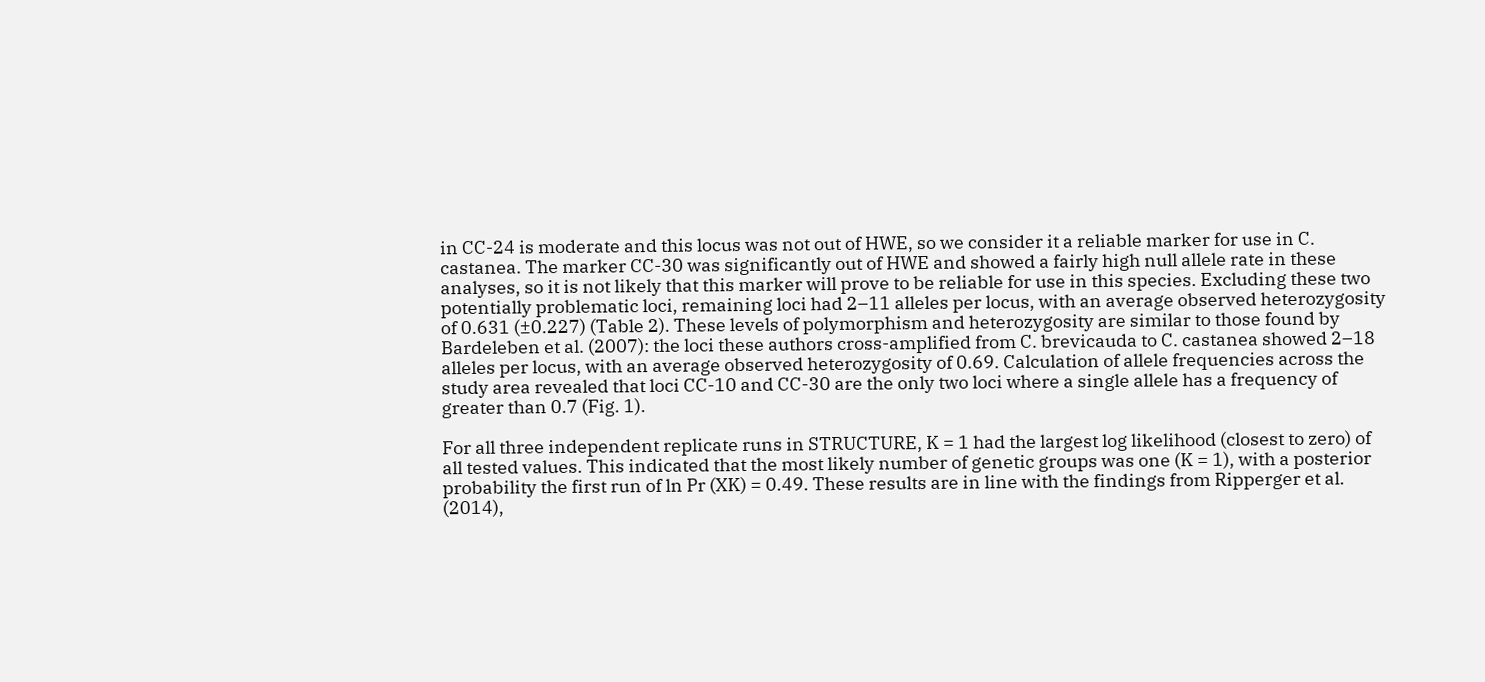in CC-24 is moderate and this locus was not out of HWE, so we consider it a reliable marker for use in C. castanea. The marker CC-30 was significantly out of HWE and showed a fairly high null allele rate in these analyses, so it is not likely that this marker will prove to be reliable for use in this species. Excluding these two potentially problematic loci, remaining loci had 2–11 alleles per locus, with an average observed heterozygosity of 0.631 (±0.227) (Table 2). These levels of polymorphism and heterozygosity are similar to those found by Bardeleben et al. (2007): the loci these authors cross-amplified from C. brevicauda to C. castanea showed 2–18 alleles per locus, with an average observed heterozygosity of 0.69. Calculation of allele frequencies across the study area revealed that loci CC-10 and CC-30 are the only two loci where a single allele has a frequency of greater than 0.7 (Fig. 1).

For all three independent replicate runs in STRUCTURE, K = 1 had the largest log likelihood (closest to zero) of all tested values. This indicated that the most likely number of genetic groups was one (K = 1), with a posterior probability the first run of ln Pr (XK) = 0.49. These results are in line with the findings from Ripperger et al. (2014),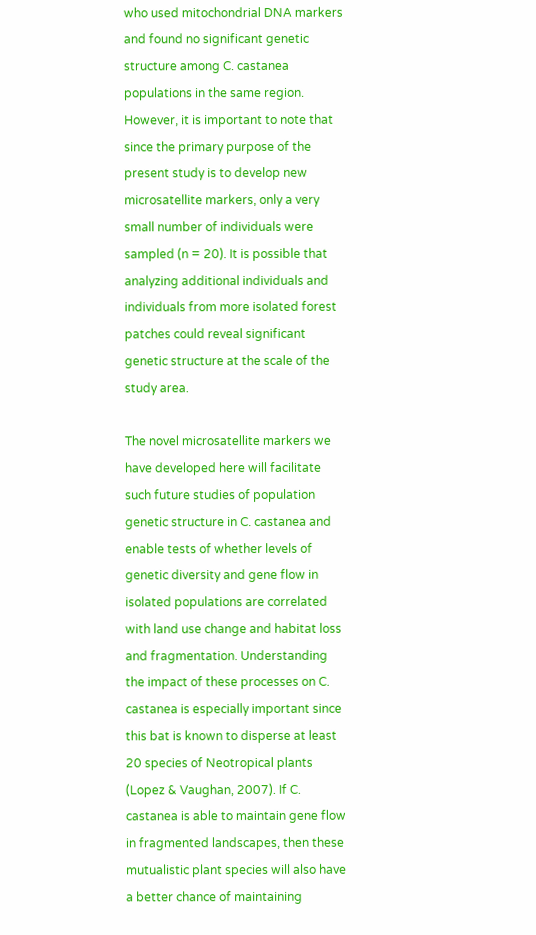who used mitochondrial DNA markers and found no significant genetic structure among C. castanea populations in the same region. However, it is important to note that since the primary purpose of the present study is to develop new microsatellite markers, only a very small number of individuals were sampled (n = 20). It is possible that analyzing additional individuals and individuals from more isolated forest patches could reveal significant genetic structure at the scale of the study area.

The novel microsatellite markers we have developed here will facilitate such future studies of population genetic structure in C. castanea and enable tests of whether levels of genetic diversity and gene flow in isolated populations are correlated with land use change and habitat loss and fragmentation. Understanding the impact of these processes on C. castanea is especially important since this bat is known to disperse at least 20 species of Neotropical plants (Lopez & Vaughan, 2007). If C. castanea is able to maintain gene flow in fragmented landscapes, then these mutualistic plant species will also have a better chance of maintaining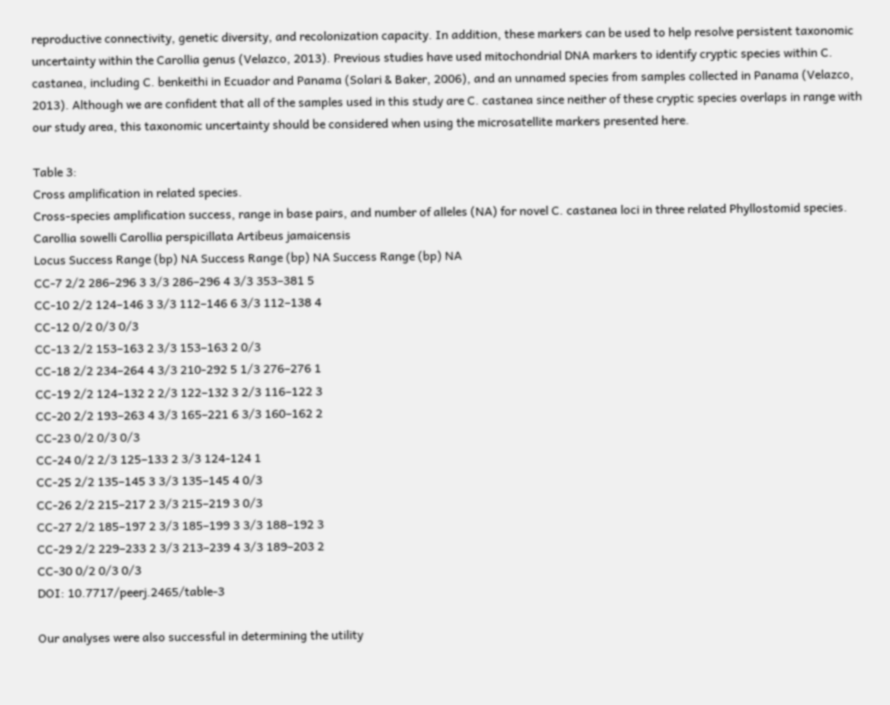reproductive connectivity, genetic diversity, and recolonization capacity. In addition, these markers can be used to help resolve persistent taxonomic uncertainty within the Carollia genus (Velazco, 2013). Previous studies have used mitochondrial DNA markers to identify cryptic species within C. castanea, including C. benkeithi in Ecuador and Panama (Solari & Baker, 2006), and an unnamed species from samples collected in Panama (Velazco, 2013). Although we are confident that all of the samples used in this study are C. castanea since neither of these cryptic species overlaps in range with our study area, this taxonomic uncertainty should be considered when using the microsatellite markers presented here.

Table 3:
Cross amplification in related species.
Cross-species amplification success, range in base pairs, and number of alleles (NA) for novel C. castanea loci in three related Phyllostomid species.
Carollia sowelli Carollia perspicillata Artibeus jamaicensis
Locus Success Range (bp) NA Success Range (bp) NA Success Range (bp) NA
CC-7 2/2 286–296 3 3/3 286–296 4 3/3 353–381 5
CC-10 2/2 124–146 3 3/3 112–146 6 3/3 112–138 4
CC-12 0/2 0/3 0/3
CC-13 2/2 153–163 2 3/3 153–163 2 0/3
CC-18 2/2 234–264 4 3/3 210-292 5 1/3 276–276 1
CC-19 2/2 124–132 2 2/3 122–132 3 2/3 116–122 3
CC-20 2/2 193–263 4 3/3 165–221 6 3/3 160–162 2
CC-23 0/2 0/3 0/3
CC-24 0/2 2/3 125–133 2 3/3 124-124 1
CC-25 2/2 135–145 3 3/3 135–145 4 0/3
CC-26 2/2 215–217 2 3/3 215–219 3 0/3
CC-27 2/2 185–197 2 3/3 185–199 3 3/3 188–192 3
CC-29 2/2 229–233 2 3/3 213–239 4 3/3 189–203 2
CC-30 0/2 0/3 0/3
DOI: 10.7717/peerj.2465/table-3

Our analyses were also successful in determining the utility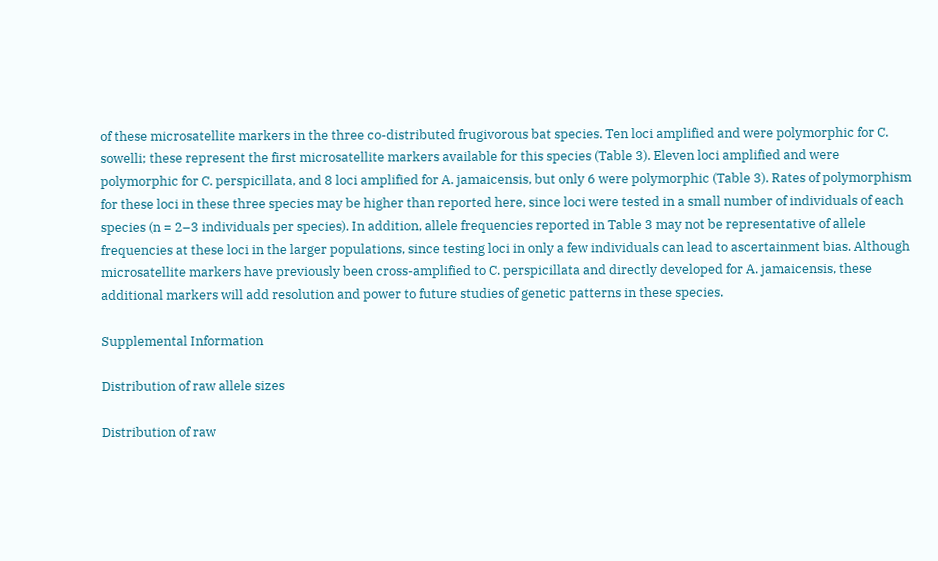of these microsatellite markers in the three co-distributed frugivorous bat species. Ten loci amplified and were polymorphic for C. sowelli; these represent the first microsatellite markers available for this species (Table 3). Eleven loci amplified and were polymorphic for C. perspicillata, and 8 loci amplified for A. jamaicensis, but only 6 were polymorphic (Table 3). Rates of polymorphism for these loci in these three species may be higher than reported here, since loci were tested in a small number of individuals of each species (n = 2–3 individuals per species). In addition, allele frequencies reported in Table 3 may not be representative of allele frequencies at these loci in the larger populations, since testing loci in only a few individuals can lead to ascertainment bias. Although microsatellite markers have previously been cross-amplified to C. perspicillata and directly developed for A. jamaicensis, these additional markers will add resolution and power to future studies of genetic patterns in these species.

Supplemental Information

Distribution of raw allele sizes

Distribution of raw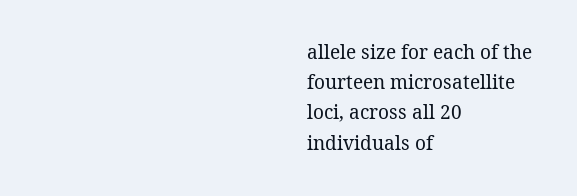allele size for each of the fourteen microsatellite loci, across all 20 individuals of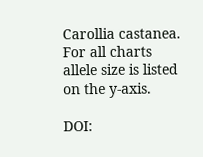Carollia castanea. For all charts allele size is listed on the y-axis.

DOI: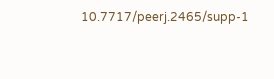10.7717/peerj.2465/supp-1